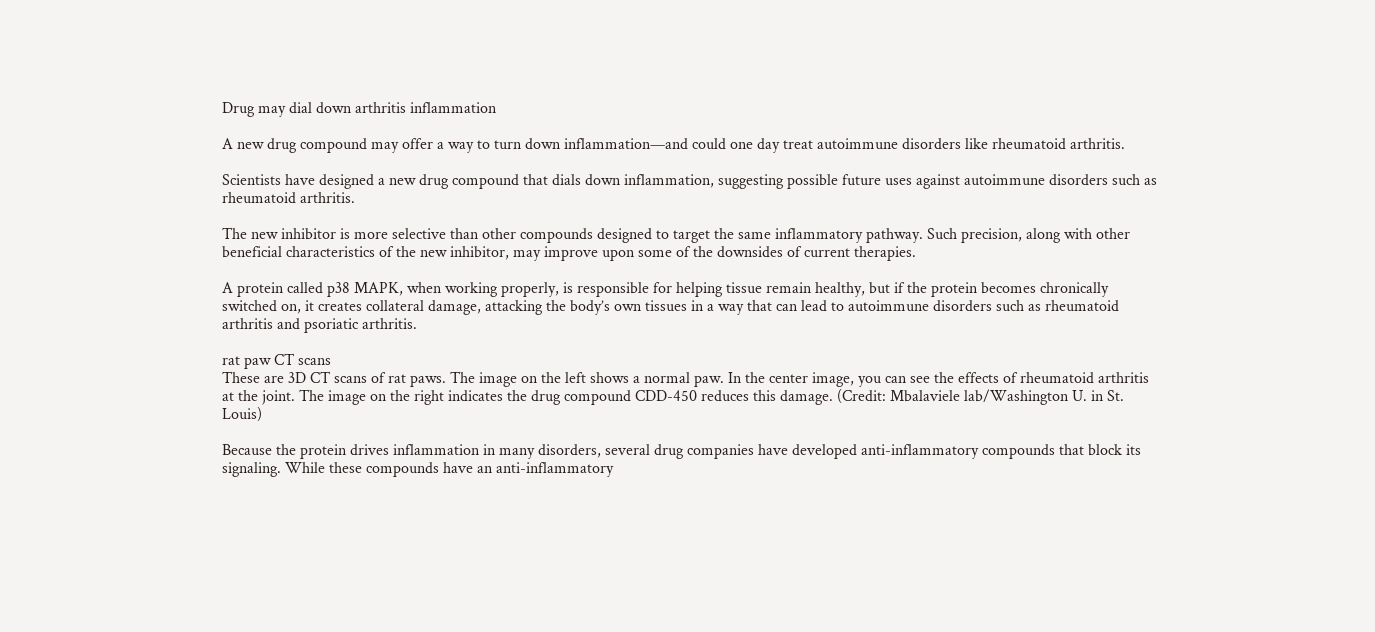Drug may dial down arthritis inflammation

A new drug compound may offer a way to turn down inflammation—and could one day treat autoimmune disorders like rheumatoid arthritis.

Scientists have designed a new drug compound that dials down inflammation, suggesting possible future uses against autoimmune disorders such as rheumatoid arthritis.

The new inhibitor is more selective than other compounds designed to target the same inflammatory pathway. Such precision, along with other beneficial characteristics of the new inhibitor, may improve upon some of the downsides of current therapies.

A protein called p38 MAPK, when working properly, is responsible for helping tissue remain healthy, but if the protein becomes chronically switched on, it creates collateral damage, attacking the body’s own tissues in a way that can lead to autoimmune disorders such as rheumatoid arthritis and psoriatic arthritis.

rat paw CT scans
These are 3D CT scans of rat paws. The image on the left shows a normal paw. In the center image, you can see the effects of rheumatoid arthritis at the joint. The image on the right indicates the drug compound CDD-450 reduces this damage. (Credit: Mbalaviele lab/Washington U. in St. Louis)

Because the protein drives inflammation in many disorders, several drug companies have developed anti-inflammatory compounds that block its signaling. While these compounds have an anti-inflammatory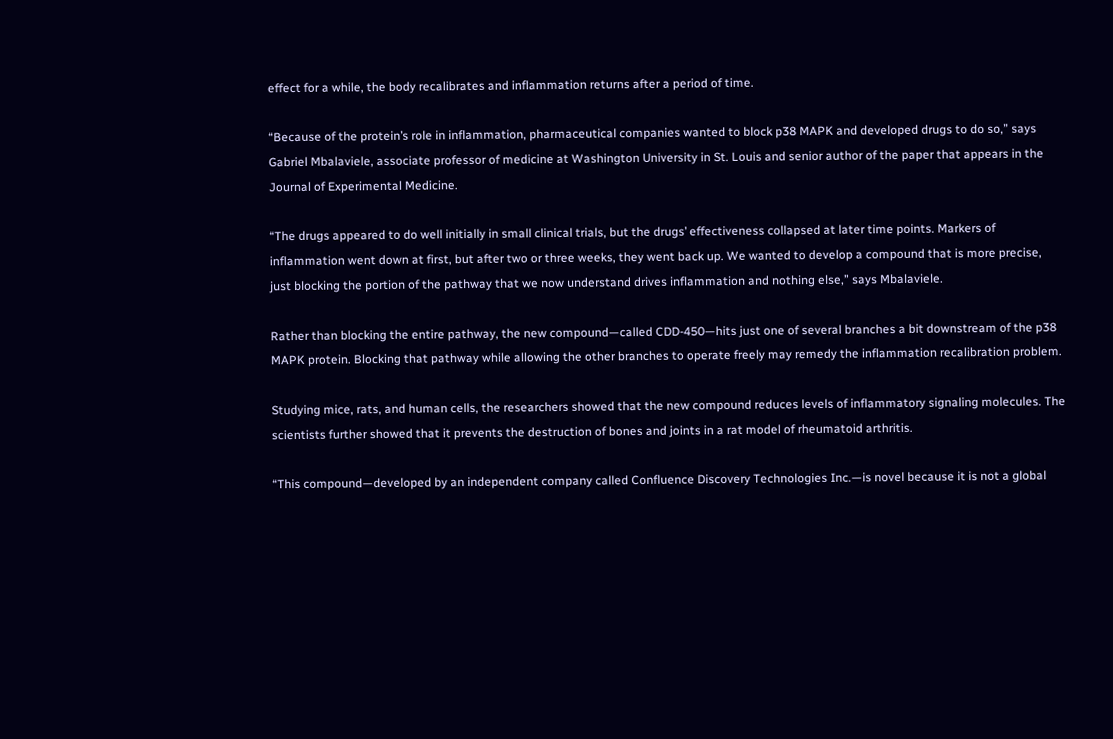effect for a while, the body recalibrates and inflammation returns after a period of time.

“Because of the protein’s role in inflammation, pharmaceutical companies wanted to block p38 MAPK and developed drugs to do so,” says Gabriel Mbalaviele, associate professor of medicine at Washington University in St. Louis and senior author of the paper that appears in the Journal of Experimental Medicine.

“The drugs appeared to do well initially in small clinical trials, but the drugs’ effectiveness collapsed at later time points. Markers of inflammation went down at first, but after two or three weeks, they went back up. We wanted to develop a compound that is more precise, just blocking the portion of the pathway that we now understand drives inflammation and nothing else,” says Mbalaviele.

Rather than blocking the entire pathway, the new compound—called CDD-450—hits just one of several branches a bit downstream of the p38 MAPK protein. Blocking that pathway while allowing the other branches to operate freely may remedy the inflammation recalibration problem.

Studying mice, rats, and human cells, the researchers showed that the new compound reduces levels of inflammatory signaling molecules. The scientists further showed that it prevents the destruction of bones and joints in a rat model of rheumatoid arthritis.

“This compound—developed by an independent company called Confluence Discovery Technologies Inc.—is novel because it is not a global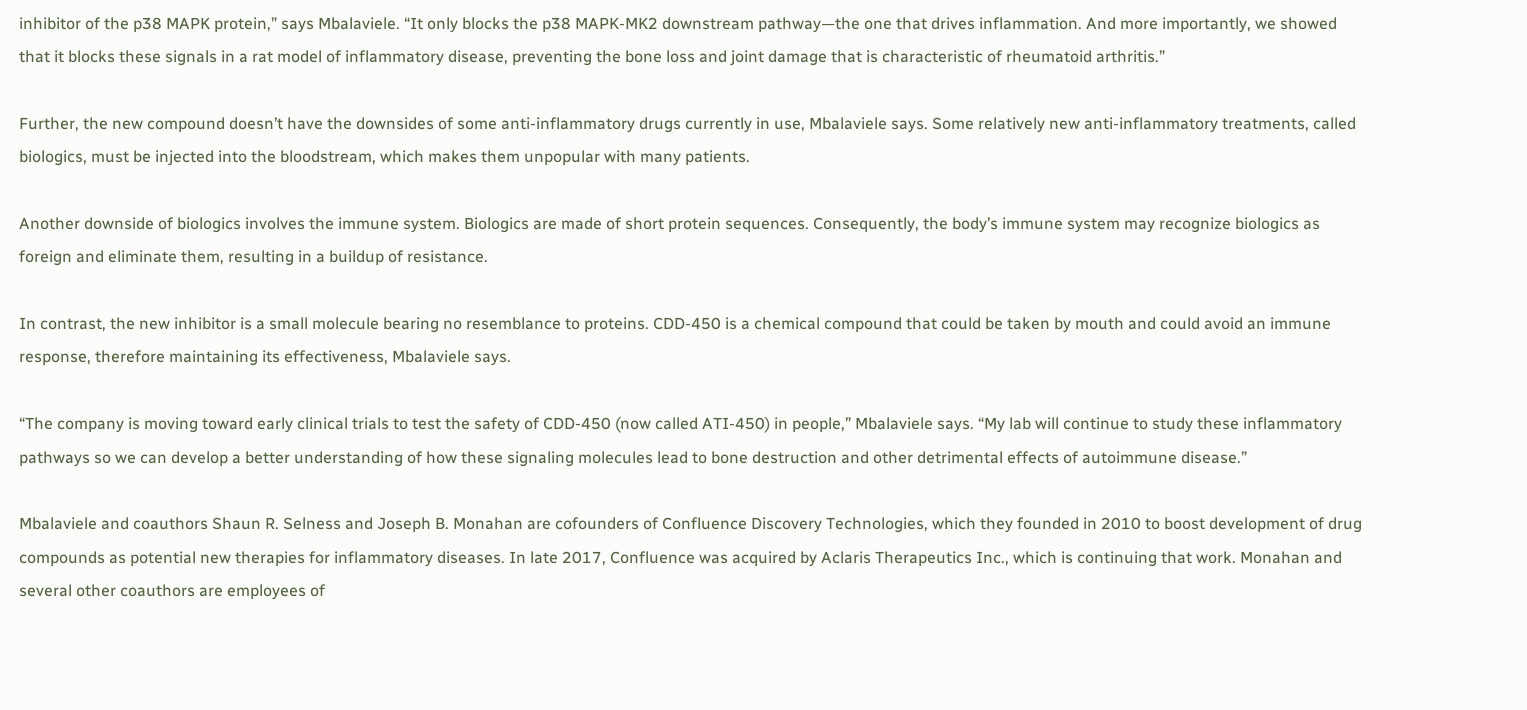inhibitor of the p38 MAPK protein,” says Mbalaviele. “It only blocks the p38 MAPK-MK2 downstream pathway—the one that drives inflammation. And more importantly, we showed that it blocks these signals in a rat model of inflammatory disease, preventing the bone loss and joint damage that is characteristic of rheumatoid arthritis.”

Further, the new compound doesn’t have the downsides of some anti-inflammatory drugs currently in use, Mbalaviele says. Some relatively new anti-inflammatory treatments, called biologics, must be injected into the bloodstream, which makes them unpopular with many patients.

Another downside of biologics involves the immune system. Biologics are made of short protein sequences. Consequently, the body’s immune system may recognize biologics as foreign and eliminate them, resulting in a buildup of resistance.

In contrast, the new inhibitor is a small molecule bearing no resemblance to proteins. CDD-450 is a chemical compound that could be taken by mouth and could avoid an immune response, therefore maintaining its effectiveness, Mbalaviele says.

“The company is moving toward early clinical trials to test the safety of CDD-450 (now called ATI-450) in people,” Mbalaviele says. “My lab will continue to study these inflammatory pathways so we can develop a better understanding of how these signaling molecules lead to bone destruction and other detrimental effects of autoimmune disease.”

Mbalaviele and coauthors Shaun R. Selness and Joseph B. Monahan are cofounders of Confluence Discovery Technologies, which they founded in 2010 to boost development of drug compounds as potential new therapies for inflammatory diseases. In late 2017, Confluence was acquired by Aclaris Therapeutics Inc., which is continuing that work. Monahan and several other coauthors are employees of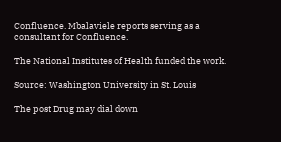Confluence. Mbalaviele reports serving as a consultant for Confluence.

The National Institutes of Health funded the work.

Source: Washington University in St. Louis

The post Drug may dial down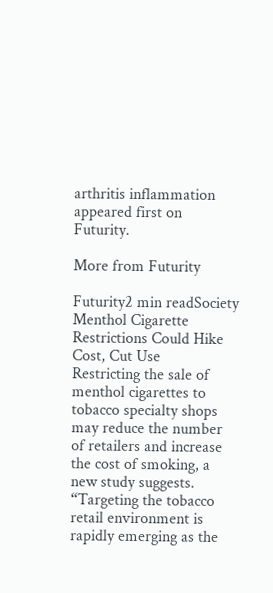arthritis inflammation appeared first on Futurity.

More from Futurity

Futurity2 min readSociety
Menthol Cigarette Restrictions Could Hike Cost, Cut Use
Restricting the sale of menthol cigarettes to tobacco specialty shops may reduce the number of retailers and increase the cost of smoking, a new study suggests. “Targeting the tobacco retail environment is rapidly emerging as the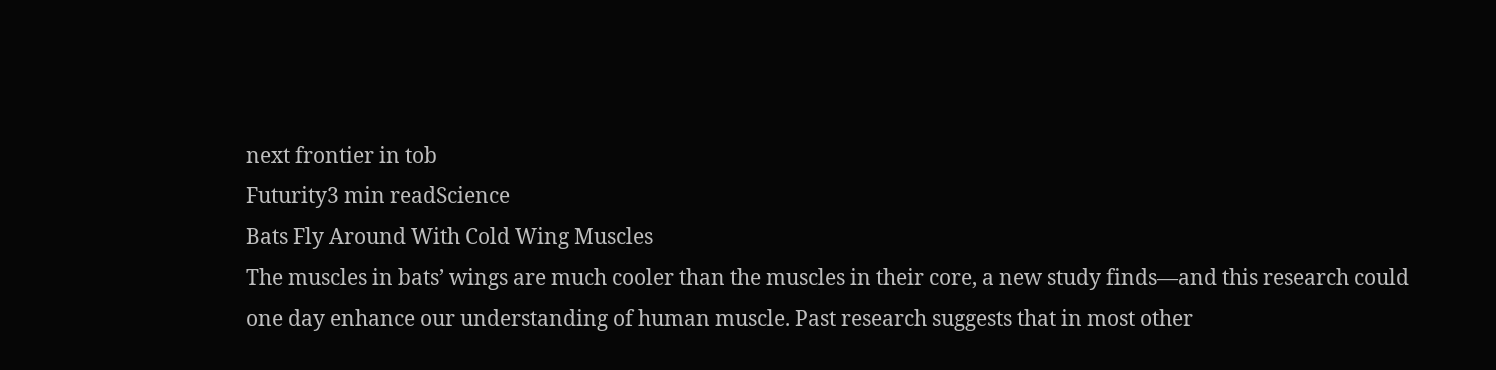next frontier in tob
Futurity3 min readScience
Bats Fly Around With Cold Wing Muscles
The muscles in bats’ wings are much cooler than the muscles in their core, a new study finds—and this research could one day enhance our understanding of human muscle. Past research suggests that in most other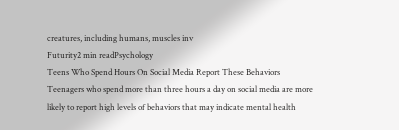creatures, including humans, muscles inv
Futurity2 min readPsychology
Teens Who Spend Hours On Social Media Report These Behaviors
Teenagers who spend more than three hours a day on social media are more likely to report high levels of behaviors that may indicate mental health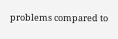problems compared to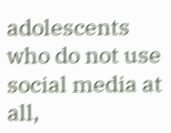adolescents who do not use social media at all,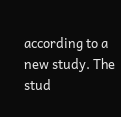according to a new study. The stud